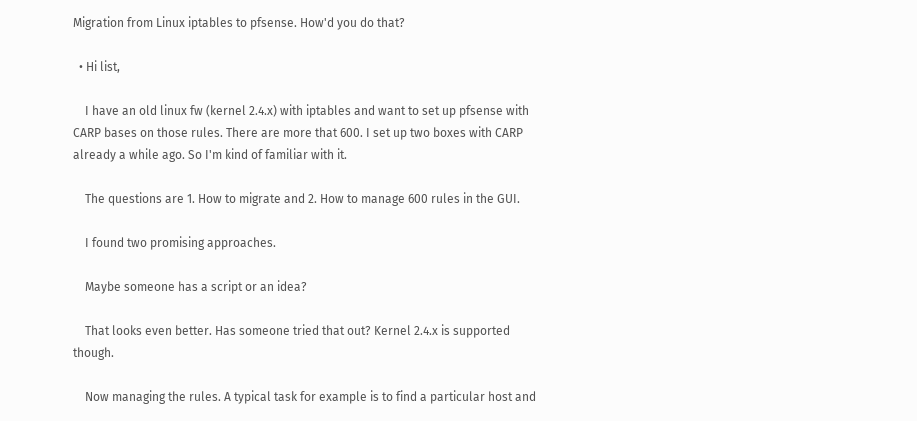Migration from Linux iptables to pfsense. How'd you do that?

  • Hi list,

    I have an old linux fw (kernel 2.4.x) with iptables and want to set up pfsense with CARP bases on those rules. There are more that 600. I set up two boxes with CARP already a while ago. So I'm kind of familiar with it.

    The questions are 1. How to migrate and 2. How to manage 600 rules in the GUI.

    I found two promising approaches.

    Maybe someone has a script or an idea?

    That looks even better. Has someone tried that out? Kernel 2.4.x is supported though.

    Now managing the rules. A typical task for example is to find a particular host and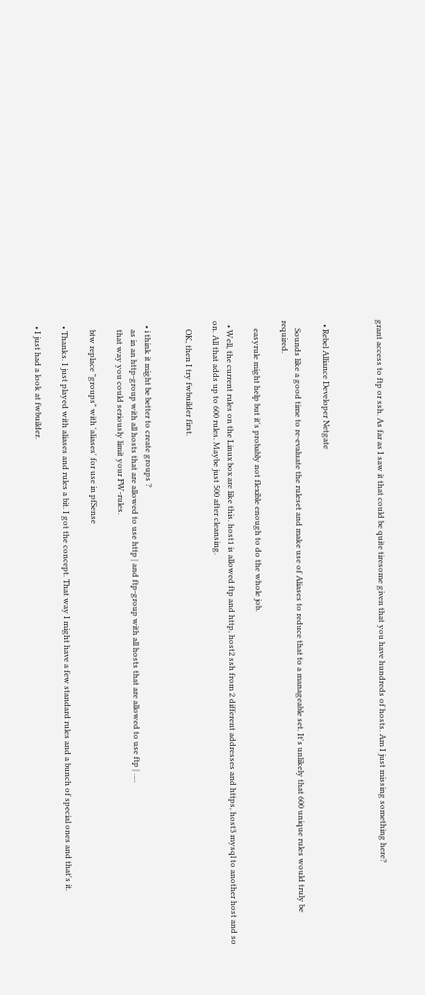grant access to ftp or ssh. As far as I saw it that could be quite tiresome given that you have hundreds of hosts. Am I just missing something here?



  • Rebel Alliance Developer Netgate

    Sounds like a good time to re-evaluate the ruleset and make use of Aliases to reduce that to a manageable set. It's unlikely that 600 unique rules would truly be required.

    easyrule might help but it's probably not flexible enough to do the whole job.

  • Well, the current rules on the Linux box are like this. host1 is allowed ftp and http, host2 ssh from 2 different addresses and https, host3 mysql to another host and so on. All that adds up to 600 rules. Maybe just 500 after cleansing.

    OK, then I try fwbuilder first.


  • i think it might be better to create groups ?
    as in an http-group with all hosts that are allowed to use http | and ftp-group with all hosts that are allowed to use ftp | ….
    that way you could seriously limit your FW-rules.

    btw replace "groups" with 'aliases' for use in pfSense

  • Thanks. I just played with aliases and rules a bit. I got the concept. That way I might have a few standard rules and a bunch of special ones and that's it.

  • I just had a look at fwbuilder.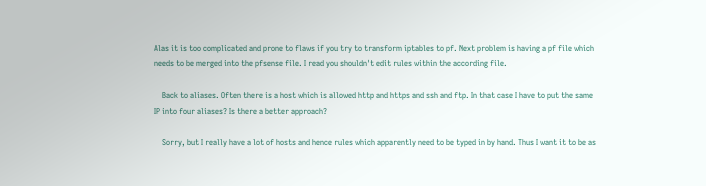Alas it is too complicated and prone to flaws if you try to transform iptables to pf. Next problem is having a pf file which needs to be merged into the pfsense file. I read you shouldn't edit rules within the according file.

    Back to aliases. Often there is a host which is allowed http and https and ssh and ftp. In that case I have to put the same IP into four aliases? Is there a better approach?

    Sorry, but I really have a lot of hosts and hence rules which apparently need to be typed in by hand. Thus I want it to be as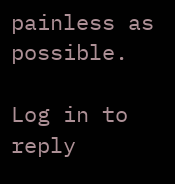painless as possible.

Log in to reply